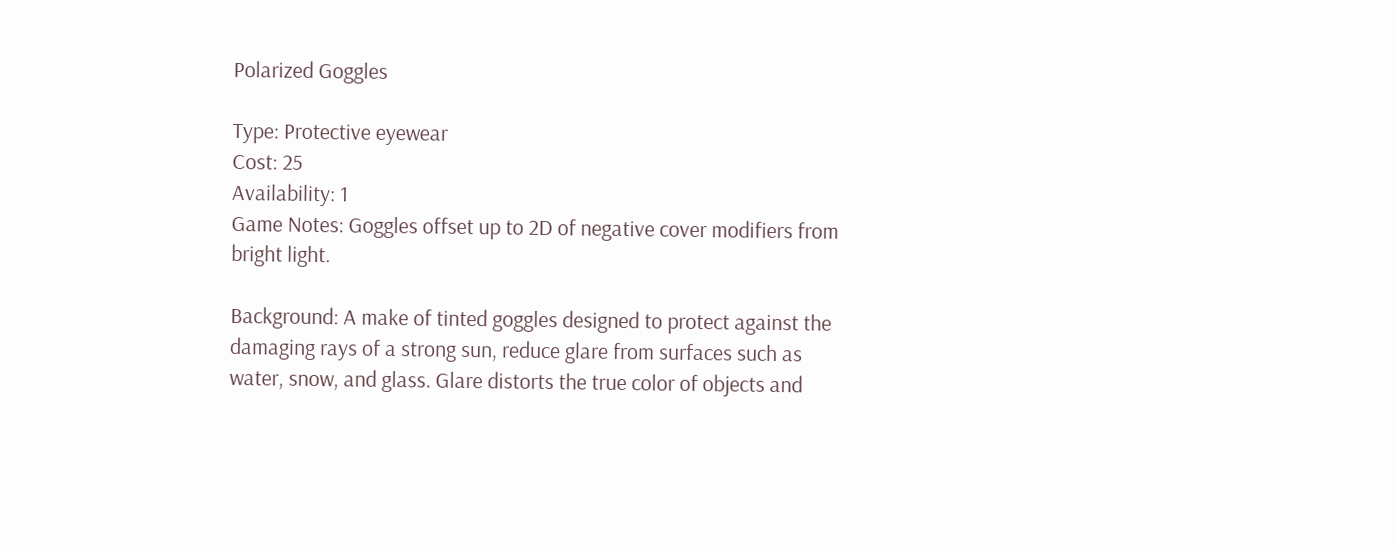Polarized Goggles

Type: Protective eyewear
Cost: 25
Availability: 1
Game Notes: Goggles offset up to 2D of negative cover modifiers from bright light.

Background: A make of tinted goggles designed to protect against the damaging rays of a strong sun, reduce glare from surfaces such as water, snow, and glass. Glare distorts the true color of objects and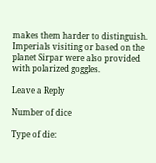makes them harder to distinguish. Imperials visiting or based on the planet Sirpar were also provided with polarized goggles.

Leave a Reply

Number of dice

Type of die: